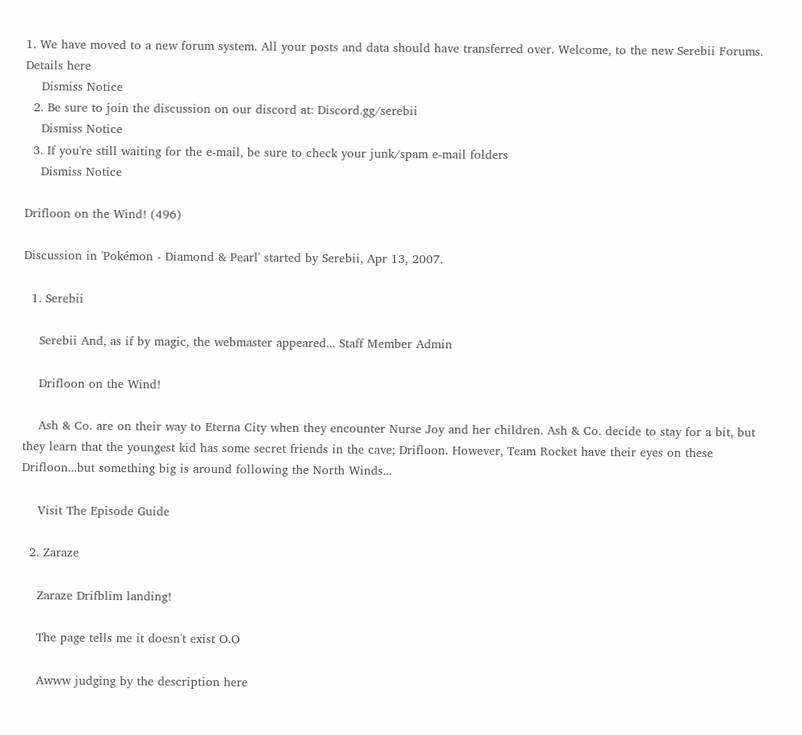1. We have moved to a new forum system. All your posts and data should have transferred over. Welcome, to the new Serebii Forums. Details here
    Dismiss Notice
  2. Be sure to join the discussion on our discord at: Discord.gg/serebii
    Dismiss Notice
  3. If you're still waiting for the e-mail, be sure to check your junk/spam e-mail folders
    Dismiss Notice

Drifloon on the Wind! (496)

Discussion in 'Pokémon - Diamond & Pearl' started by Serebii, Apr 13, 2007.

  1. Serebii

    Serebii And, as if by magic, the webmaster appeared... Staff Member Admin

    Drifloon on the Wind!

    Ash & Co. are on their way to Eterna City when they encounter Nurse Joy and her children. Ash & Co. decide to stay for a bit, but they learn that the youngest kid has some secret friends in the cave; Drifloon. However, Team Rocket have their eyes on these Drifloon...but something big is around following the North Winds...

    Visit The Episode Guide

  2. Zaraze

    Zaraze Drifblim landing!

    The page tells me it doesn't exist O.O

    Awww judging by the description here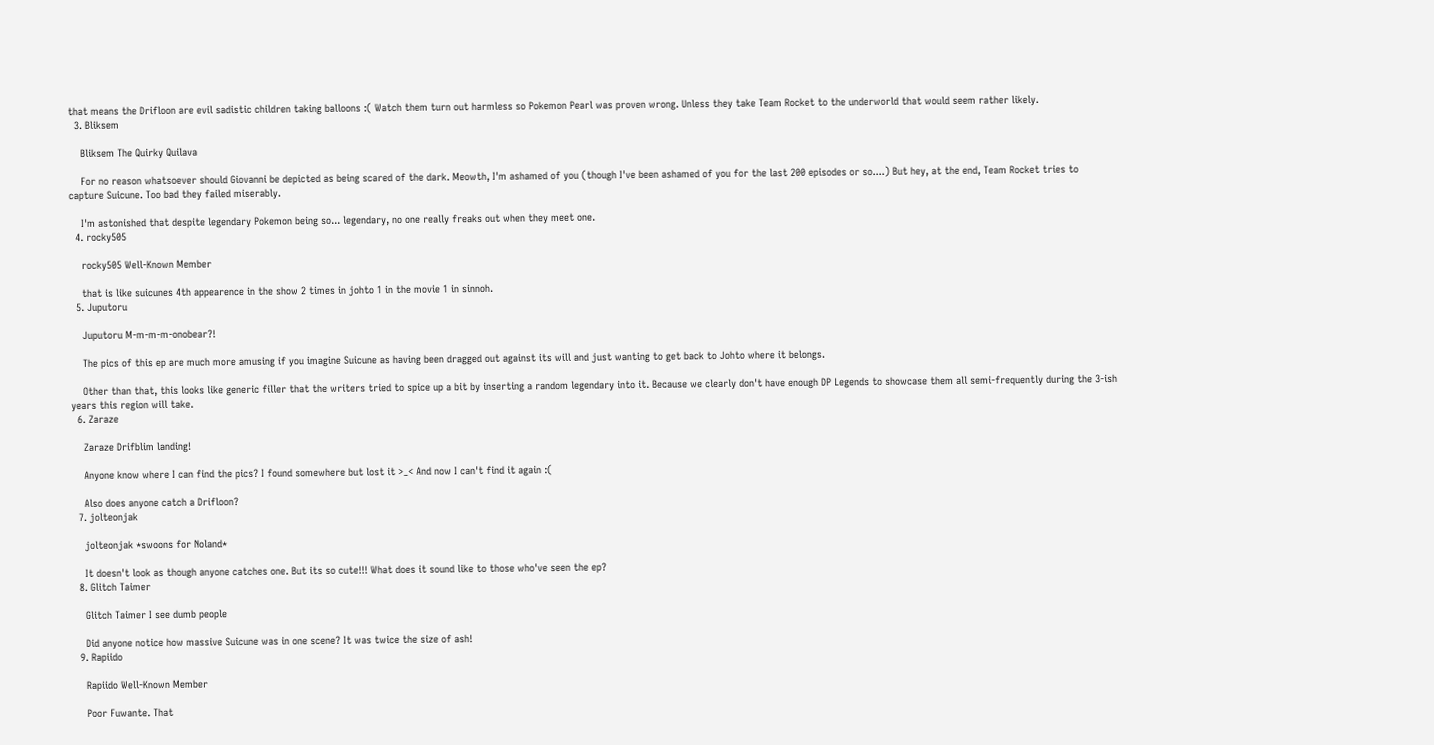that means the Drifloon are evil sadistic children taking balloons :( Watch them turn out harmless so Pokemon Pearl was proven wrong. Unless they take Team Rocket to the underworld that would seem rather likely.
  3. Bliksem

    Bliksem The Quirky Quilava

    For no reason whatsoever should Giovanni be depicted as being scared of the dark. Meowth, I'm ashamed of you (though I've been ashamed of you for the last 200 episodes or so....) But hey, at the end, Team Rocket tries to capture Suicune. Too bad they failed miserably.

    I'm astonished that despite legendary Pokemon being so... legendary, no one really freaks out when they meet one.
  4. rocky505

    rocky505 Well-Known Member

    that is like suicunes 4th appearence in the show 2 times in johto 1 in the movie 1 in sinnoh.
  5. Juputoru

    Juputoru M-m-m-m-onobear?!

    The pics of this ep are much more amusing if you imagine Suicune as having been dragged out against its will and just wanting to get back to Johto where it belongs.

    Other than that, this looks like generic filler that the writers tried to spice up a bit by inserting a random legendary into it. Because we clearly don't have enough DP Legends to showcase them all semi-frequently during the 3-ish years this region will take.
  6. Zaraze

    Zaraze Drifblim landing!

    Anyone know where I can find the pics? I found somewhere but lost it >_< And now I can't find it again :(

    Also does anyone catch a Drifloon?
  7. jolteonjak

    jolteonjak *swoons for Noland*

    It doesn't look as though anyone catches one. But its so cute!!! What does it sound like to those who've seen the ep?
  8. Glitch Taimer

    Glitch Taimer I see dumb people

    Did anyone notice how massive Suicune was in one scene? It was twice the size of ash!
  9. Rapiido

    Rapiido Well-Known Member

    Poor Fuwante. That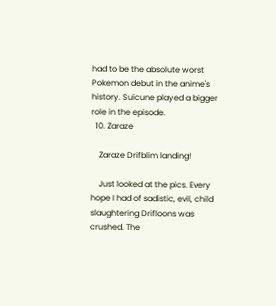had to be the absolute worst Pokemon debut in the anime's history. Suicune played a bigger role in the episode.
  10. Zaraze

    Zaraze Drifblim landing!

    Just looked at the pics. Every hope I had of sadistic, evil, child slaughtering Drifloons was crushed. The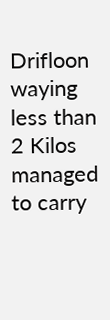Drifloon waying less than 2 Kilos managed to carry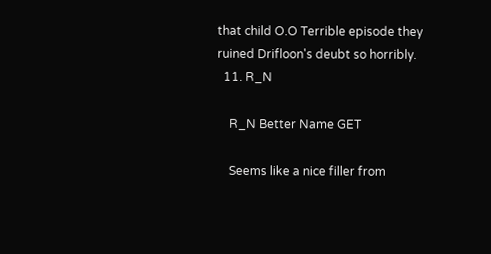that child O.O Terrible episode they ruined Drifloon's deubt so horribly.
  11. R_N

    R_N Better Name GET

    Seems like a nice filler from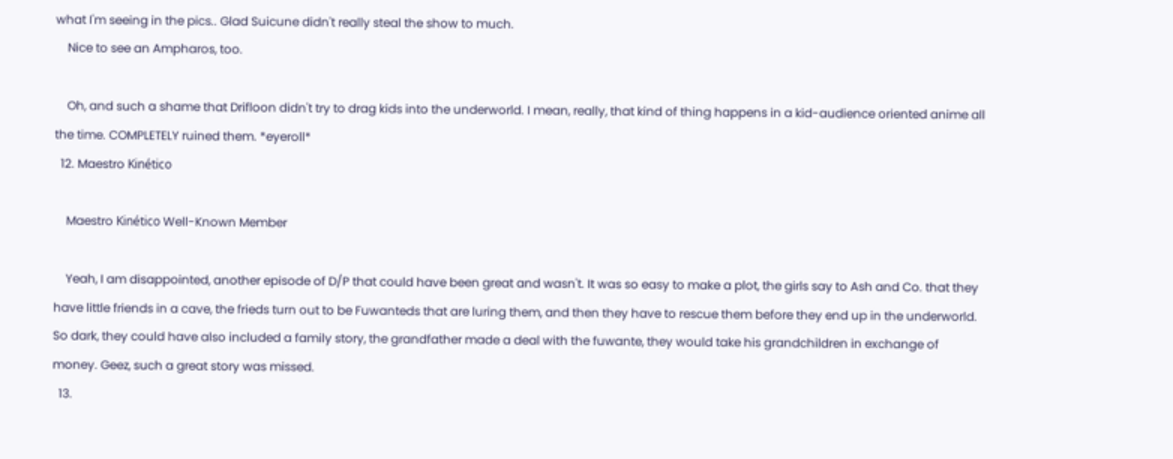what I'm seeing in the pics.. Glad Suicune didn't really steal the show to much.
    Nice to see an Ampharos, too.

    Oh, and such a shame that Drifloon didn't try to drag kids into the underworld. I mean, really, that kind of thing happens in a kid-audience oriented anime all the time. COMPLETELY ruined them. *eyeroll*
  12. Maestro Kinético

    Maestro Kinético Well-Known Member

    Yeah, I am disappointed, another episode of D/P that could have been great and wasn't. It was so easy to make a plot, the girls say to Ash and Co. that they have little friends in a cave, the frieds turn out to be Fuwanteds that are luring them, and then they have to rescue them before they end up in the underworld. So dark, they could have also included a family story, the grandfather made a deal with the fuwante, they would take his grandchildren in exchange of money. Geez, such a great story was missed.
  13.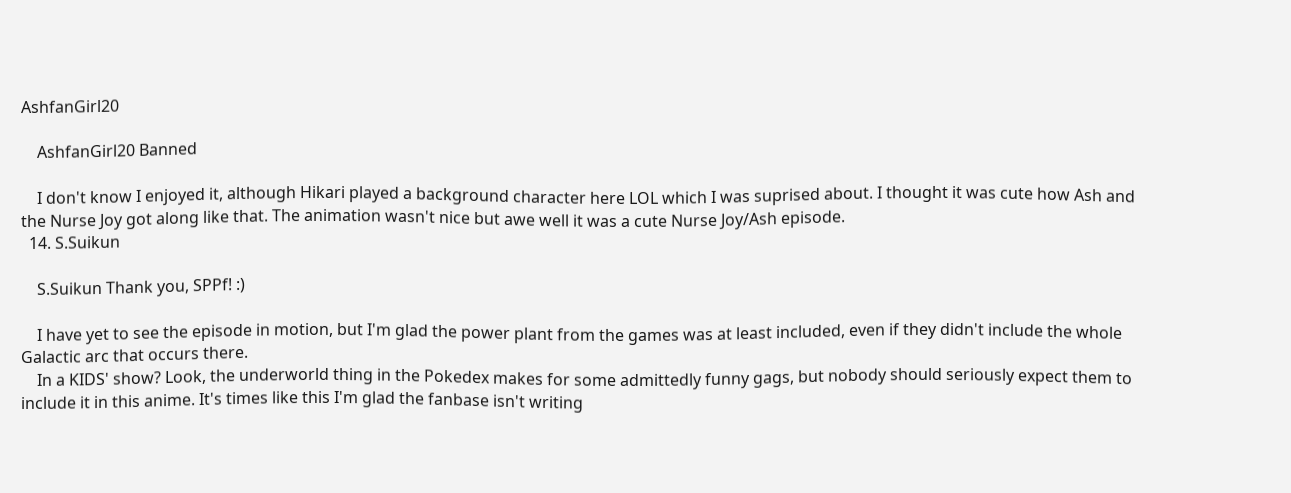AshfanGirl20

    AshfanGirl20 Banned

    I don't know I enjoyed it, although Hikari played a background character here LOL which I was suprised about. I thought it was cute how Ash and the Nurse Joy got along like that. The animation wasn't nice but awe well it was a cute Nurse Joy/Ash episode.
  14. S.Suikun

    S.Suikun Thank you, SPPf! :)

    I have yet to see the episode in motion, but I'm glad the power plant from the games was at least included, even if they didn't include the whole Galactic arc that occurs there.
    In a KIDS' show? Look, the underworld thing in the Pokedex makes for some admittedly funny gags, but nobody should seriously expect them to include it in this anime. It's times like this I'm glad the fanbase isn't writing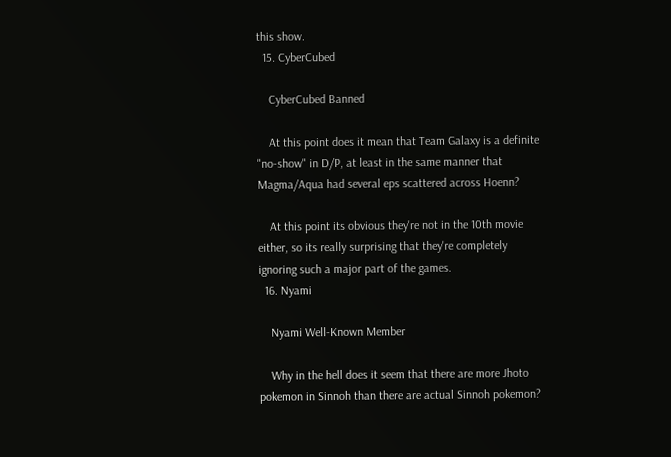this show.
  15. CyberCubed

    CyberCubed Banned

    At this point does it mean that Team Galaxy is a definite "no-show" in D/P, at least in the same manner that Magma/Aqua had several eps scattered across Hoenn?

    At this point its obvious they're not in the 10th movie either, so its really surprising that they're completely ignoring such a major part of the games.
  16. Nyami

    Nyami Well-Known Member

    Why in the hell does it seem that there are more Jhoto pokemon in Sinnoh than there are actual Sinnoh pokemon?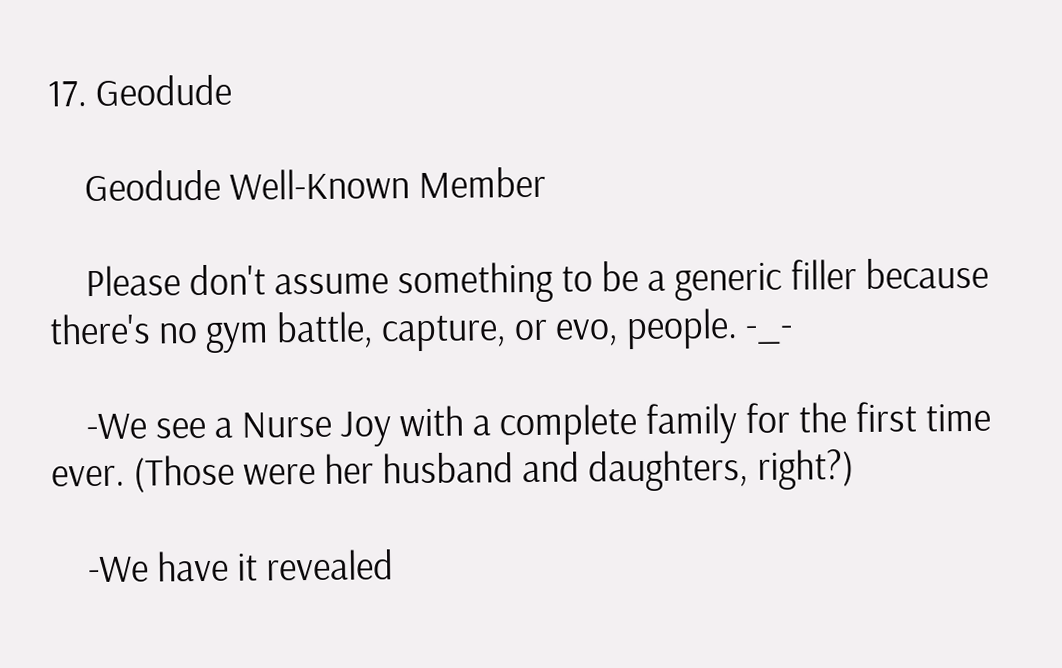17. Geodude

    Geodude Well-Known Member

    Please don't assume something to be a generic filler because there's no gym battle, capture, or evo, people. -_-

    -We see a Nurse Joy with a complete family for the first time ever. (Those were her husband and daughters, right?)

    -We have it revealed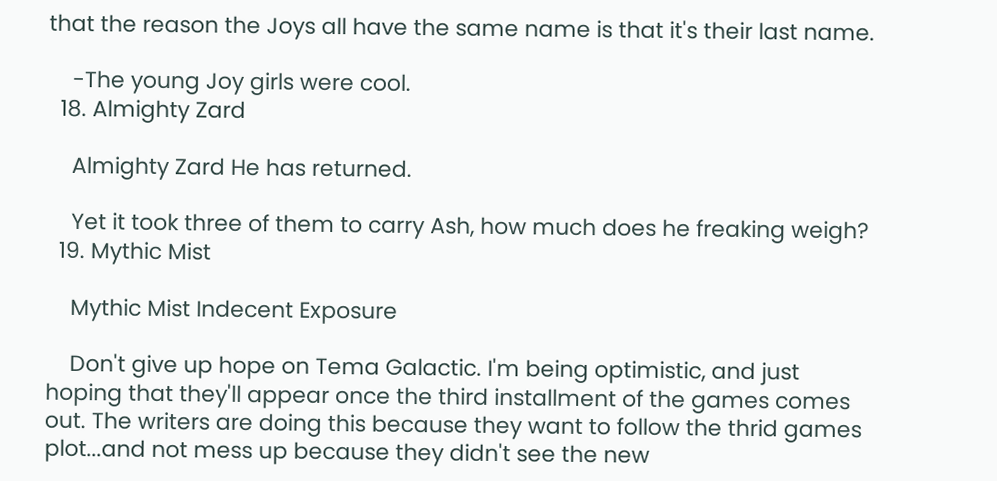that the reason the Joys all have the same name is that it's their last name.

    -The young Joy girls were cool.
  18. Almighty Zard

    Almighty Zard He has returned.

    Yet it took three of them to carry Ash, how much does he freaking weigh?
  19. Mythic Mist

    Mythic Mist Indecent Exposure

    Don't give up hope on Tema Galactic. I'm being optimistic, and just hoping that they'll appear once the third installment of the games comes out. The writers are doing this because they want to follow the thrid games plot...and not mess up because they didn't see the new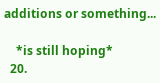additions or something...

    *is still hoping*
  20.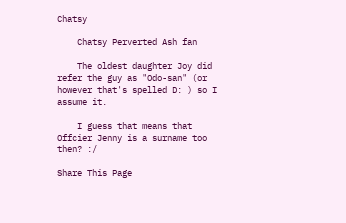Chatsy

    Chatsy Perverted Ash fan

    The oldest daughter Joy did refer the guy as "Odo-san" (or however that's spelled D: ) so I assume it.

    I guess that means that Offcier Jenny is a surname too then? :/

Share This Page